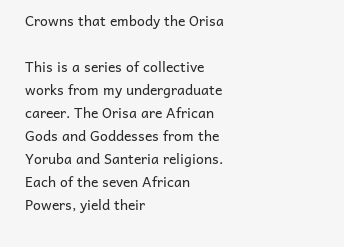Crowns that embody the Orisa

This is a series of collective works from my undergraduate career. The Orisa are African Gods and Goddesses from the Yoruba and Santeria religions. Each of the seven African Powers, yield their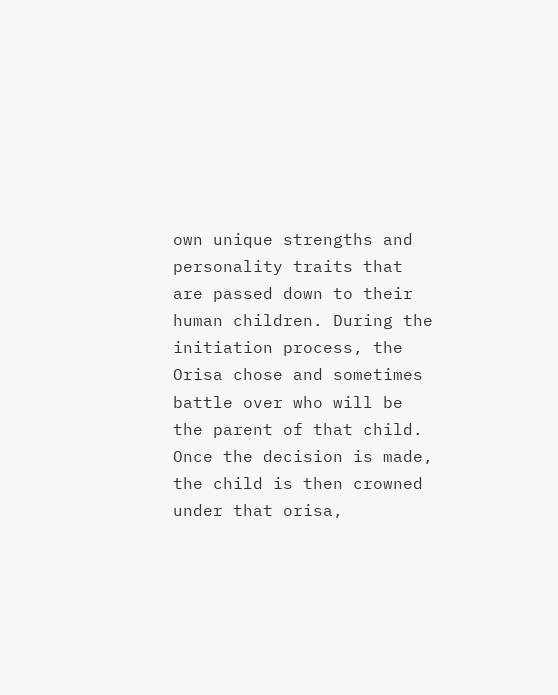own unique strengths and personality traits that are passed down to their human children. During the initiation process, the Orisa chose and sometimes battle over who will be the parent of that child. Once the decision is made, the child is then crowned under that orisa,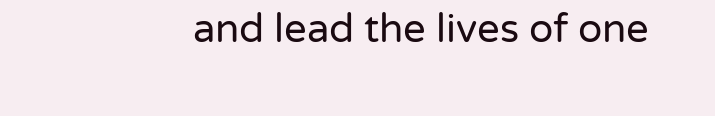and lead the lives of one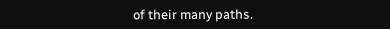of their many paths.